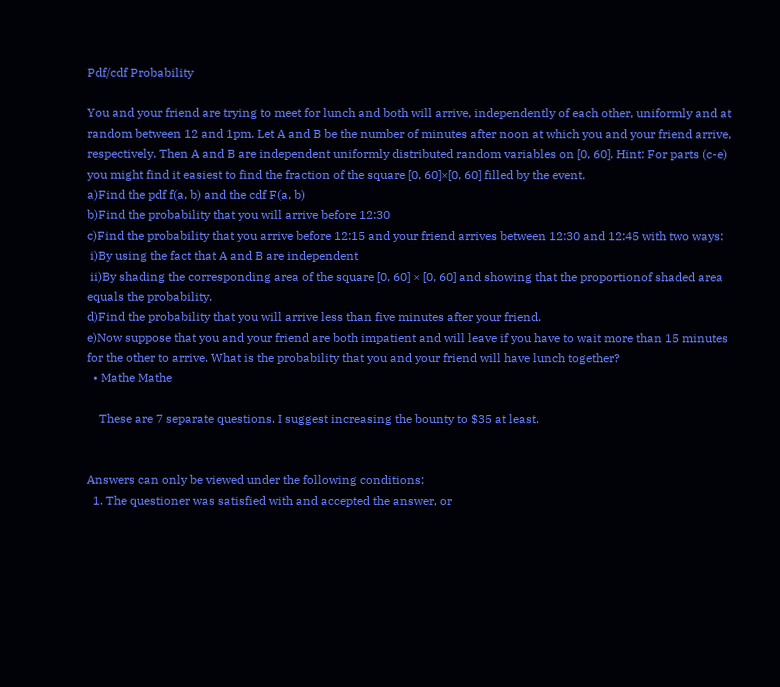Pdf/cdf Probability

You and your friend are trying to meet for lunch and both will arrive, independently of each other, uniformly and at random between 12 and 1pm. Let A and B be the number of minutes after noon at which you and your friend arrive, respectively. Then A and B are independent uniformly distributed random variables on [0, 60]. Hint: For parts (c-e) you might find it easiest to find the fraction of the square [0, 60]×[0, 60] filled by the event.
a)Find the pdf f(a, b) and the cdf F(a, b)
b)Find the probability that you will arrive before 12:30
c)Find the probability that you arrive before 12:15 and your friend arrives between 12:30 and 12:45 with two ways:
 i)By using the fact that A and B are independent
 ii)By shading the corresponding area of the square [0, 60] × [0, 60] and showing that the proportionof shaded area equals the probability.
d)Find the probability that you will arrive less than five minutes after your friend.
e)Now suppose that you and your friend are both impatient and will leave if you have to wait more than 15 minutes for the other to arrive. What is the probability that you and your friend will have lunch together?
  • Mathe Mathe

    These are 7 separate questions. I suggest increasing the bounty to $35 at least.


Answers can only be viewed under the following conditions:
  1. The questioner was satisfied with and accepted the answer, or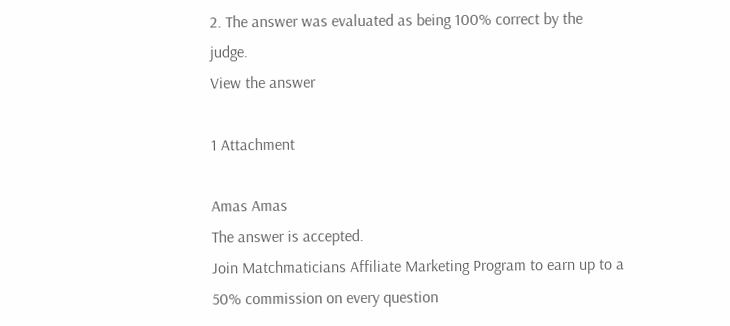2. The answer was evaluated as being 100% correct by the judge.
View the answer

1 Attachment

Amas Amas
The answer is accepted.
Join Matchmaticians Affiliate Marketing Program to earn up to a 50% commission on every question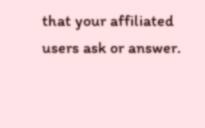that your affiliated users ask or answer.